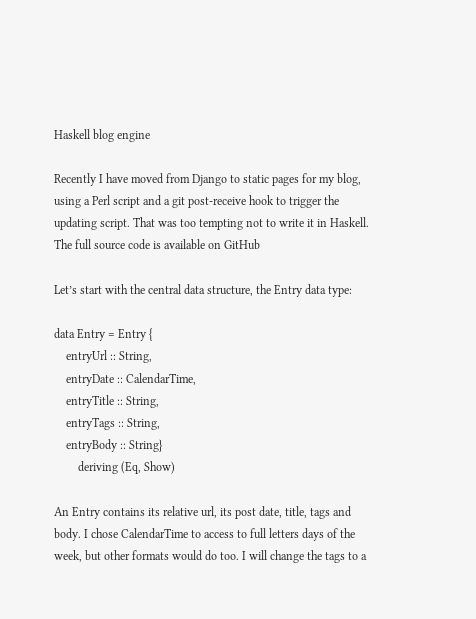Haskell blog engine

Recently I have moved from Django to static pages for my blog, using a Perl script and a git post-receive hook to trigger the updating script. That was too tempting not to write it in Haskell. The full source code is available on GitHub

Let’s start with the central data structure, the Entry data type:

data Entry = Entry {
    entryUrl :: String,
    entryDate :: CalendarTime,
    entryTitle :: String,
    entryTags :: String,
    entryBody :: String}
        deriving (Eq, Show)

An Entry contains its relative url, its post date, title, tags and body. I chose CalendarTime to access to full letters days of the week, but other formats would do too. I will change the tags to a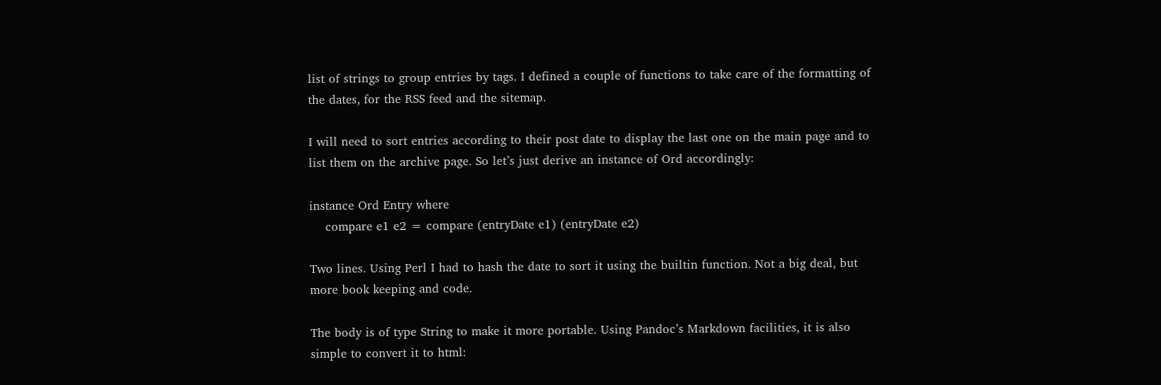list of strings to group entries by tags. I defined a couple of functions to take care of the formatting of the dates, for the RSS feed and the sitemap.

I will need to sort entries according to their post date to display the last one on the main page and to list them on the archive page. So let’s just derive an instance of Ord accordingly:

instance Ord Entry where
    compare e1 e2 = compare (entryDate e1) (entryDate e2)

Two lines. Using Perl I had to hash the date to sort it using the builtin function. Not a big deal, but more book keeping and code.

The body is of type String to make it more portable. Using Pandoc’s Markdown facilities, it is also simple to convert it to html: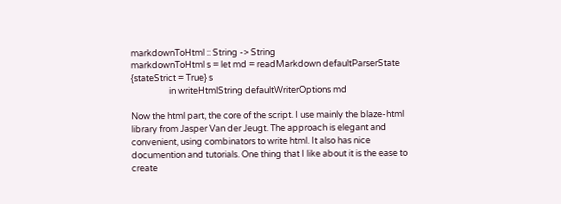markdownToHtml :: String -> String
markdownToHtml s = let md = readMarkdown defaultParserState {stateStrict = True} s
                   in writeHtmlString defaultWriterOptions md

Now the html part, the core of the script. I use mainly the blaze-html library from Jasper Van der Jeugt. The approach is elegant and convenient, using combinators to write html. It also has nice documention and tutorials. One thing that I like about it is the ease to create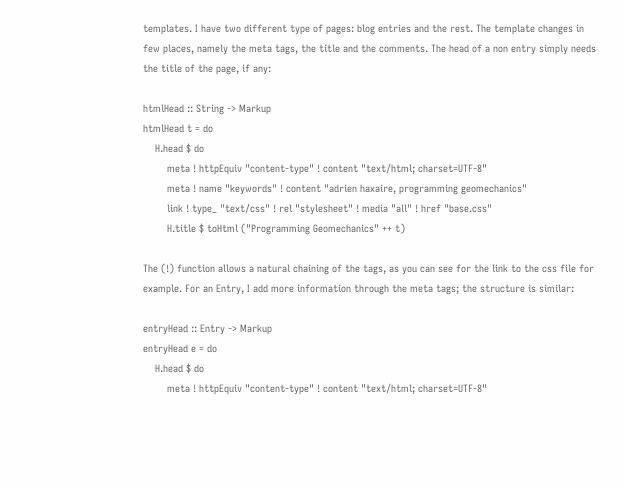templates. I have two different type of pages: blog entries and the rest. The template changes in few places, namely the meta tags, the title and the comments. The head of a non entry simply needs the title of the page, if any:

htmlHead :: String -> Markup
htmlHead t = do
    H.head $ do
        meta ! httpEquiv "content-type" ! content "text/html; charset=UTF-8"
        meta ! name "keywords" ! content "adrien haxaire, programming geomechanics"
        link ! type_ "text/css" ! rel "stylesheet" ! media "all" ! href "base.css"
        H.title $ toHtml ("Programming Geomechanics" ++ t)

The (!) function allows a natural chaining of the tags, as you can see for the link to the css file for example. For an Entry, I add more information through the meta tags; the structure is similar:

entryHead :: Entry -> Markup
entryHead e = do
    H.head $ do
        meta ! httpEquiv "content-type" ! content "text/html; charset=UTF-8"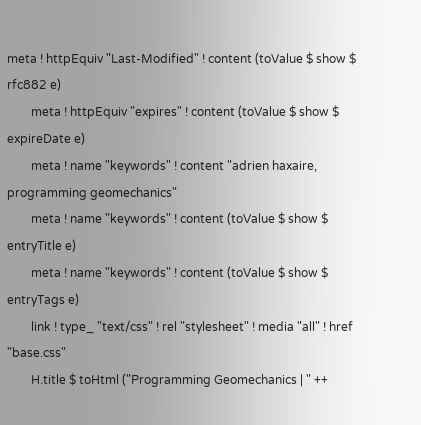meta ! httpEquiv "Last-Modified" ! content (toValue $ show $ rfc882 e)
        meta ! httpEquiv "expires" ! content (toValue $ show $ expireDate e)
        meta ! name "keywords" ! content "adrien haxaire, programming geomechanics"
        meta ! name "keywords" ! content (toValue $ show $ entryTitle e)
        meta ! name "keywords" ! content (toValue $ show $ entryTags e)
        link ! type_ "text/css" ! rel "stylesheet" ! media "all" ! href "base.css"
        H.title $ toHtml ("Programming Geomechanics | " ++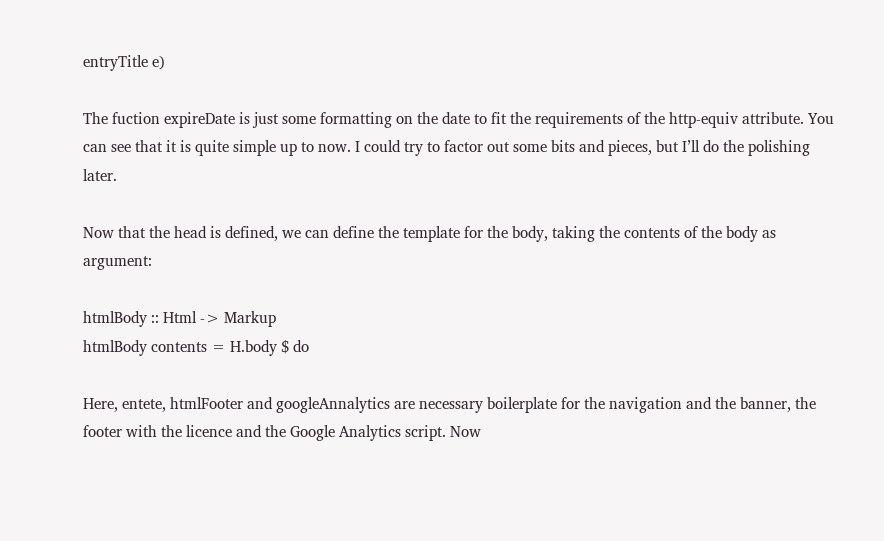entryTitle e)

The fuction expireDate is just some formatting on the date to fit the requirements of the http-equiv attribute. You can see that it is quite simple up to now. I could try to factor out some bits and pieces, but I’ll do the polishing later.

Now that the head is defined, we can define the template for the body, taking the contents of the body as argument:

htmlBody :: Html -> Markup
htmlBody contents = H.body $ do

Here, entete, htmlFooter and googleAnnalytics are necessary boilerplate for the navigation and the banner, the footer with the licence and the Google Analytics script. Now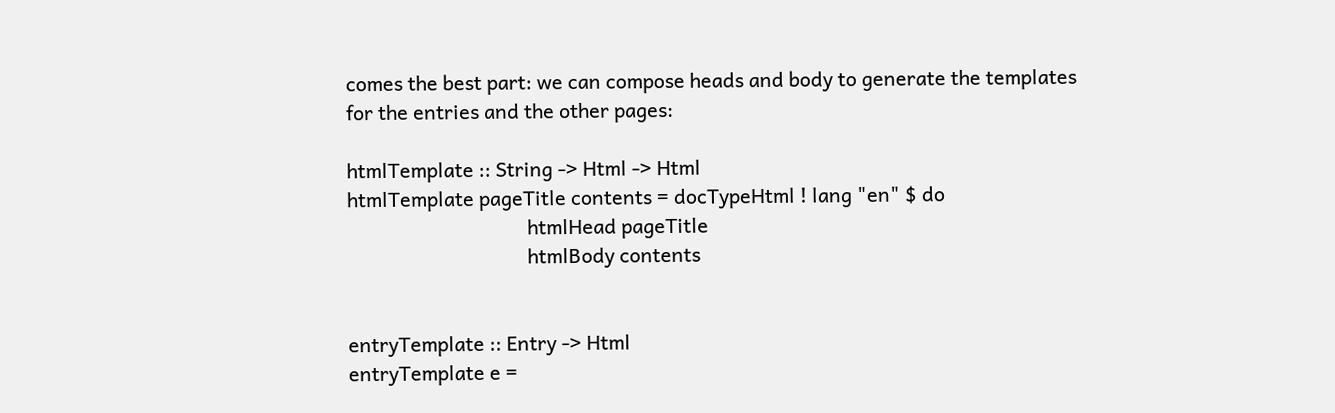comes the best part: we can compose heads and body to generate the templates for the entries and the other pages:

htmlTemplate :: String -> Html -> Html
htmlTemplate pageTitle contents = docTypeHtml ! lang "en" $ do
                                    htmlHead pageTitle
                                    htmlBody contents


entryTemplate :: Entry -> Html
entryTemplate e =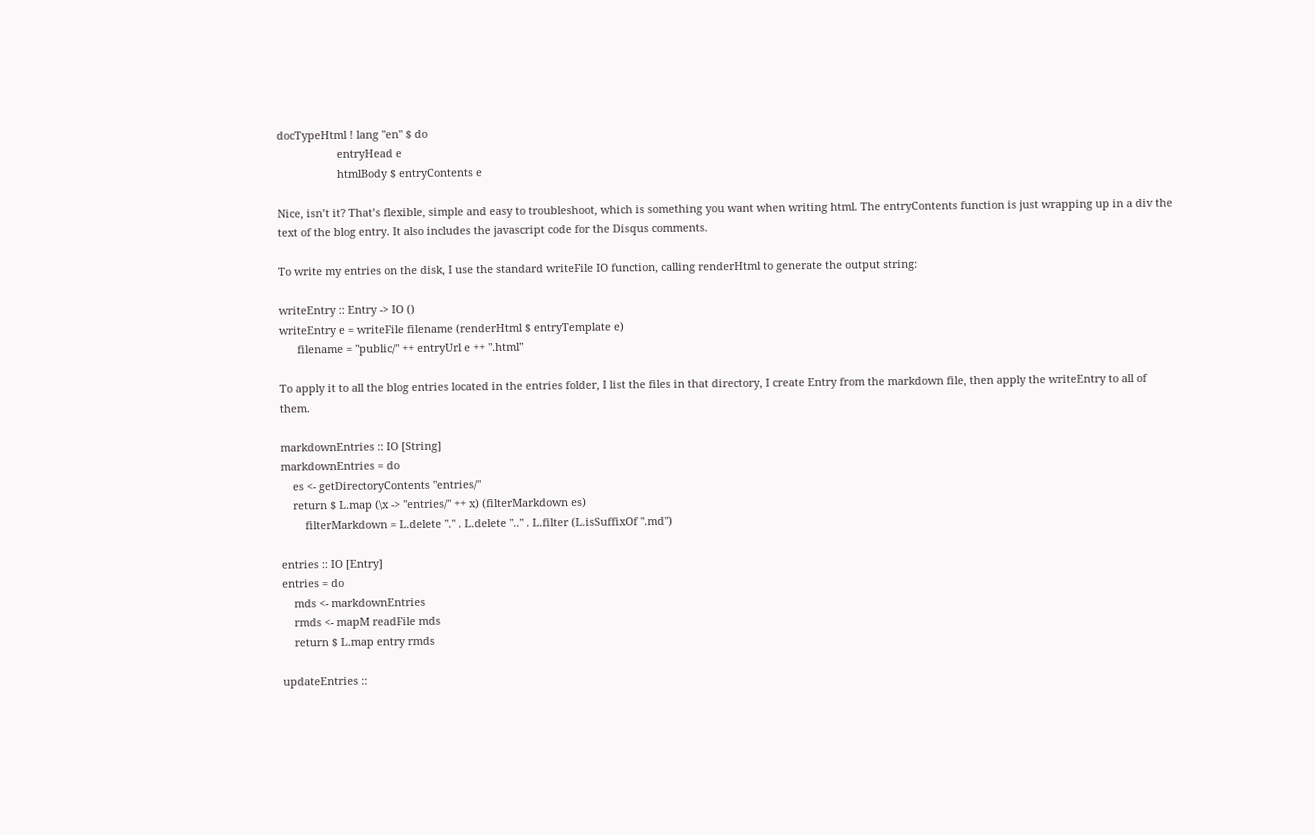docTypeHtml ! lang "en" $ do
                    entryHead e
                    htmlBody $ entryContents e

Nice, isn’t it? That’s flexible, simple and easy to troubleshoot, which is something you want when writing html. The entryContents function is just wrapping up in a div the text of the blog entry. It also includes the javascript code for the Disqus comments.

To write my entries on the disk, I use the standard writeFile IO function, calling renderHtml to generate the output string:

writeEntry :: Entry -> IO ()
writeEntry e = writeFile filename (renderHtml $ entryTemplate e)
      filename = "public/" ++ entryUrl e ++ ".html"

To apply it to all the blog entries located in the entries folder, I list the files in that directory, I create Entry from the markdown file, then apply the writeEntry to all of them.

markdownEntries :: IO [String]
markdownEntries = do
    es <- getDirectoryContents "entries/"
    return $ L.map (\x -> "entries/" ++ x) (filterMarkdown es)
        filterMarkdown = L.delete "." . L.delete ".." . L.filter (L.isSuffixOf ".md")

entries :: IO [Entry]
entries = do
    mds <- markdownEntries
    rmds <- mapM readFile mds
    return $ L.map entry rmds

updateEntries ::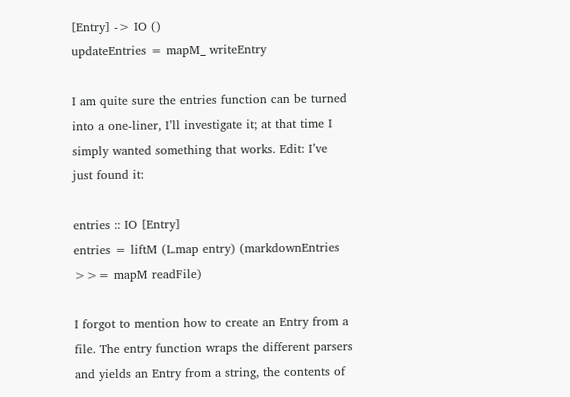[Entry] -> IO ()
updateEntries = mapM_ writeEntry

I am quite sure the entries function can be turned into a one-liner, I’ll investigate it; at that time I simply wanted something that works. Edit: I’ve just found it:

entries :: IO [Entry]
entries = liftM (L.map entry) (markdownEntries >>= mapM readFile)

I forgot to mention how to create an Entry from a file. The entry function wraps the different parsers and yields an Entry from a string, the contents of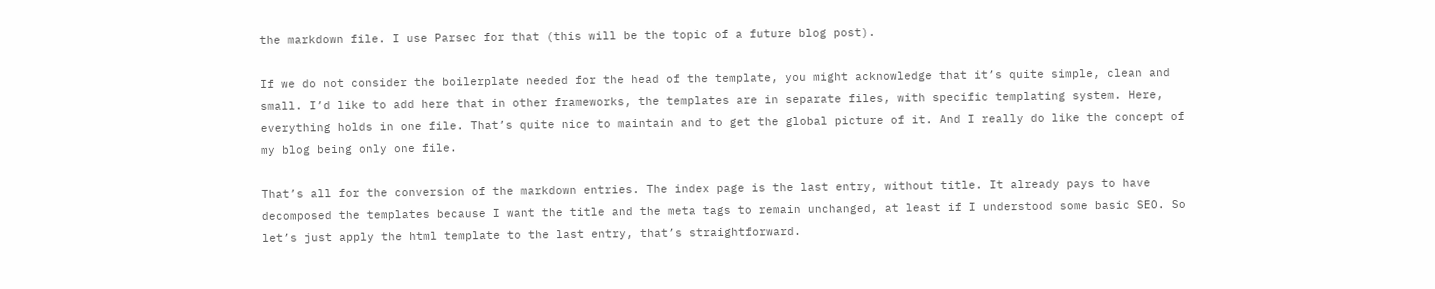the markdown file. I use Parsec for that (this will be the topic of a future blog post).

If we do not consider the boilerplate needed for the head of the template, you might acknowledge that it’s quite simple, clean and small. I’d like to add here that in other frameworks, the templates are in separate files, with specific templating system. Here, everything holds in one file. That’s quite nice to maintain and to get the global picture of it. And I really do like the concept of my blog being only one file.

That’s all for the conversion of the markdown entries. The index page is the last entry, without title. It already pays to have decomposed the templates because I want the title and the meta tags to remain unchanged, at least if I understood some basic SEO. So let’s just apply the html template to the last entry, that’s straightforward.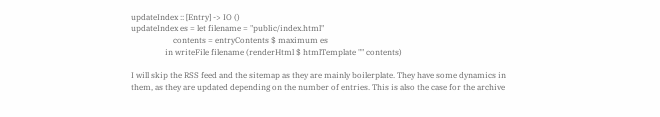updateIndex :: [Entry] -> IO ()
updateIndex es = let filename = "public/index.html"
                     contents = entryContents $ maximum es
                 in writeFile filename (renderHtml $ htmlTemplate "" contents)

I will skip the RSS feed and the sitemap as they are mainly boilerplate. They have some dynamics in them, as they are updated depending on the number of entries. This is also the case for the archive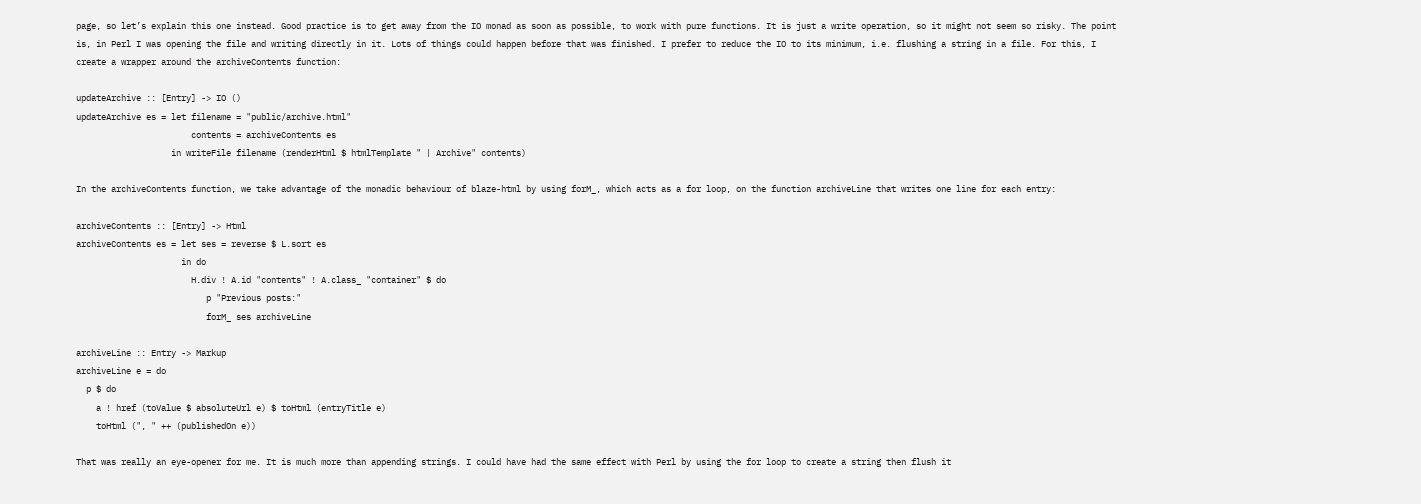page, so let’s explain this one instead. Good practice is to get away from the IO monad as soon as possible, to work with pure functions. It is just a write operation, so it might not seem so risky. The point is, in Perl I was opening the file and writing directly in it. Lots of things could happen before that was finished. I prefer to reduce the IO to its minimum, i.e. flushing a string in a file. For this, I create a wrapper around the archiveContents function:

updateArchive :: [Entry] -> IO ()
updateArchive es = let filename = "public/archive.html"
                       contents = archiveContents es
                   in writeFile filename (renderHtml $ htmlTemplate " | Archive" contents)

In the archiveContents function, we take advantage of the monadic behaviour of blaze-html by using forM_, which acts as a for loop, on the function archiveLine that writes one line for each entry:

archiveContents :: [Entry] -> Html
archiveContents es = let ses = reverse $ L.sort es
                     in do
                       H.div ! A.id "contents" ! A.class_ "container" $ do
                          p "Previous posts:"
                          forM_ ses archiveLine

archiveLine :: Entry -> Markup
archiveLine e = do
  p $ do
    a ! href (toValue $ absoluteUrl e) $ toHtml (entryTitle e)
    toHtml (", " ++ (publishedOn e))

That was really an eye-opener for me. It is much more than appending strings. I could have had the same effect with Perl by using the for loop to create a string then flush it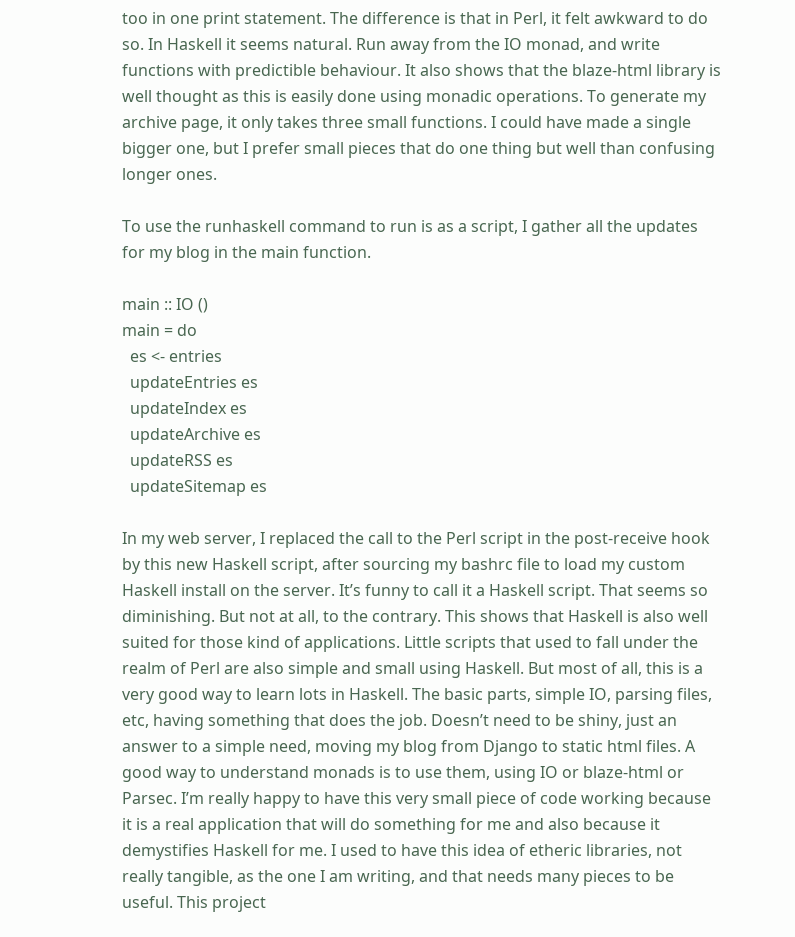too in one print statement. The difference is that in Perl, it felt awkward to do so. In Haskell it seems natural. Run away from the IO monad, and write functions with predictible behaviour. It also shows that the blaze-html library is well thought as this is easily done using monadic operations. To generate my archive page, it only takes three small functions. I could have made a single bigger one, but I prefer small pieces that do one thing but well than confusing longer ones.

To use the runhaskell command to run is as a script, I gather all the updates for my blog in the main function.

main :: IO ()
main = do
  es <- entries
  updateEntries es
  updateIndex es
  updateArchive es
  updateRSS es
  updateSitemap es

In my web server, I replaced the call to the Perl script in the post-receive hook by this new Haskell script, after sourcing my bashrc file to load my custom Haskell install on the server. It’s funny to call it a Haskell script. That seems so diminishing. But not at all, to the contrary. This shows that Haskell is also well suited for those kind of applications. Little scripts that used to fall under the realm of Perl are also simple and small using Haskell. But most of all, this is a very good way to learn lots in Haskell. The basic parts, simple IO, parsing files, etc, having something that does the job. Doesn’t need to be shiny, just an answer to a simple need, moving my blog from Django to static html files. A good way to understand monads is to use them, using IO or blaze-html or Parsec. I’m really happy to have this very small piece of code working because it is a real application that will do something for me and also because it demystifies Haskell for me. I used to have this idea of etheric libraries, not really tangible, as the one I am writing, and that needs many pieces to be useful. This project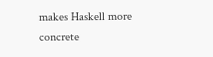makes Haskell more concrete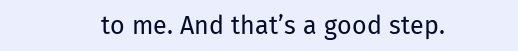to me. And that’s a good step.